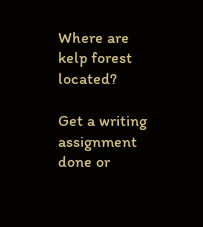Where are kelp forest located?

Get a writing assignment done or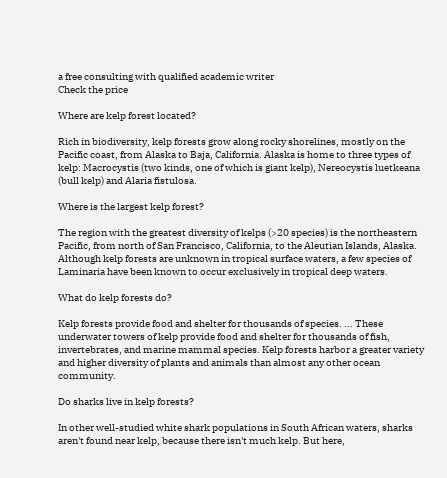a free consulting with qualified academic writer
Check the price

Where are kelp forest located?

Rich in biodiversity, kelp forests grow along rocky shorelines, mostly on the Pacific coast, from Alaska to Baja, California. Alaska is home to three types of kelp: Macrocystis (two kinds, one of which is giant kelp), Nereocystis luetkeana (bull kelp) and Alaria fistulosa.

Where is the largest kelp forest?

The region with the greatest diversity of kelps (>20 species) is the northeastern Pacific, from north of San Francisco, California, to the Aleutian Islands, Alaska. Although kelp forests are unknown in tropical surface waters, a few species of Laminaria have been known to occur exclusively in tropical deep waters.

What do kelp forests do?

Kelp forests provide food and shelter for thousands of species. ... These underwater towers of kelp provide food and shelter for thousands of fish, invertebrates, and marine mammal species. Kelp forests harbor a greater variety and higher diversity of plants and animals than almost any other ocean community.

Do sharks live in kelp forests?

In other well-studied white shark populations in South African waters, sharks aren't found near kelp, because there isn't much kelp. But here,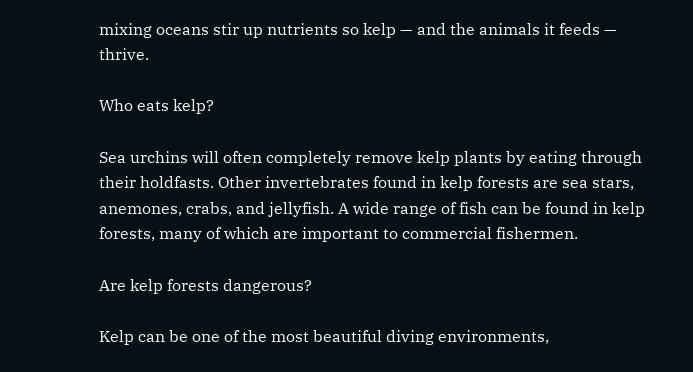mixing oceans stir up nutrients so kelp — and the animals it feeds — thrive.

Who eats kelp?

Sea urchins will often completely remove kelp plants by eating through their holdfasts. Other invertebrates found in kelp forests are sea stars, anemones, crabs, and jellyfish. A wide range of fish can be found in kelp forests, many of which are important to commercial fishermen.

Are kelp forests dangerous?

Kelp can be one of the most beautiful diving environments,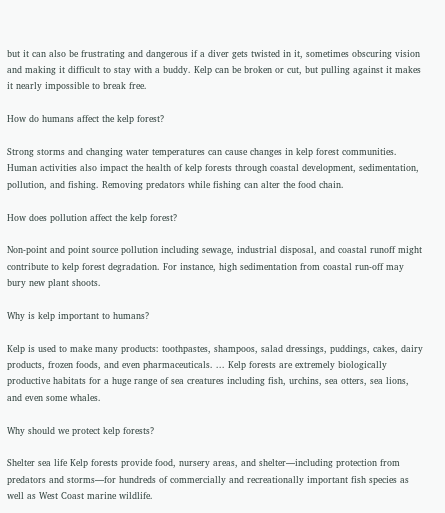but it can also be frustrating and dangerous if a diver gets twisted in it, sometimes obscuring vision and making it difficult to stay with a buddy. Kelp can be broken or cut, but pulling against it makes it nearly impossible to break free.

How do humans affect the kelp forest?

Strong storms and changing water temperatures can cause changes in kelp forest communities. Human activities also impact the health of kelp forests through coastal development, sedimentation, pollution, and fishing. Removing predators while fishing can alter the food chain.

How does pollution affect the kelp forest?

Non-point and point source pollution including sewage, industrial disposal, and coastal runoff might contribute to kelp forest degradation. For instance, high sedimentation from coastal run-off may bury new plant shoots.

Why is kelp important to humans?

Kelp is used to make many products: toothpastes, shampoos, salad dressings, puddings, cakes, dairy products, frozen foods, and even pharmaceuticals. ... Kelp forests are extremely biologically productive habitats for a huge range of sea creatures including fish, urchins, sea otters, sea lions, and even some whales.

Why should we protect kelp forests?

Shelter sea life Kelp forests provide food, nursery areas, and shelter—including protection from predators and storms—for hundreds of commercially and recreationally important fish species as well as West Coast marine wildlife.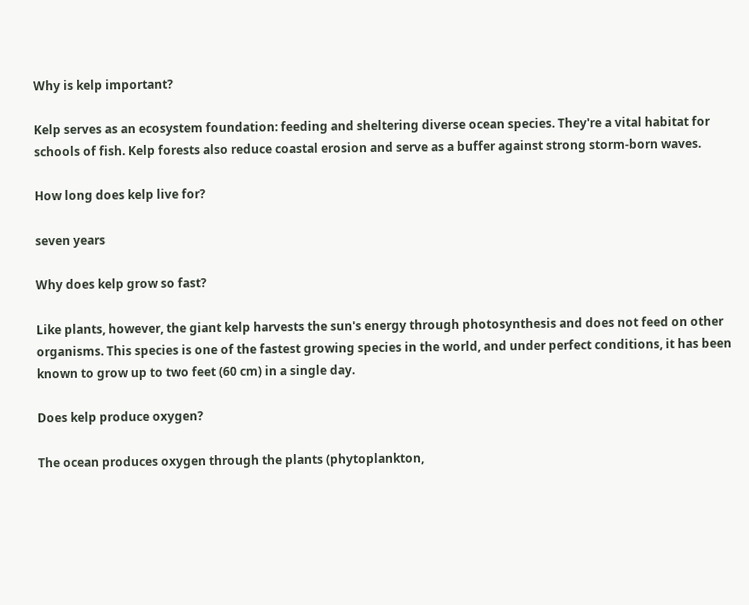Why is kelp important?

Kelp serves as an ecosystem foundation: feeding and sheltering diverse ocean species. They're a vital habitat for schools of fish. Kelp forests also reduce coastal erosion and serve as a buffer against strong storm-born waves.

How long does kelp live for?

seven years

Why does kelp grow so fast?

Like plants, however, the giant kelp harvests the sun's energy through photosynthesis and does not feed on other organisms. This species is one of the fastest growing species in the world, and under perfect conditions, it has been known to grow up to two feet (60 cm) in a single day.

Does kelp produce oxygen?

The ocean produces oxygen through the plants (phytoplankton,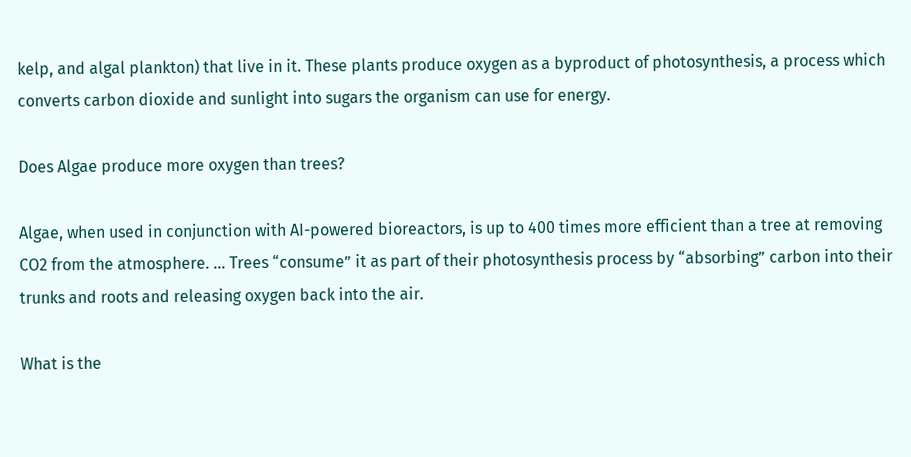kelp, and algal plankton) that live in it. These plants produce oxygen as a byproduct of photosynthesis, a process which converts carbon dioxide and sunlight into sugars the organism can use for energy.

Does Algae produce more oxygen than trees?

Algae, when used in conjunction with AI-powered bioreactors, is up to 400 times more efficient than a tree at removing CO2 from the atmosphere. ... Trees “consume” it as part of their photosynthesis process by “absorbing” carbon into their trunks and roots and releasing oxygen back into the air.

What is the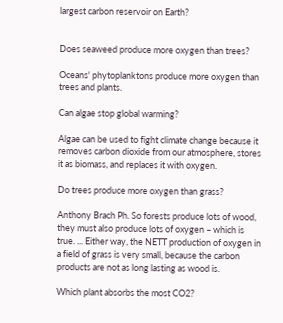largest carbon reservoir on Earth?


Does seaweed produce more oxygen than trees?

Oceans' phytoplanktons produce more oxygen than trees and plants.

Can algae stop global warming?

Algae can be used to fight climate change because it removes carbon dioxide from our atmosphere, stores it as biomass, and replaces it with oxygen.

Do trees produce more oxygen than grass?

Anthony Brach Ph. So forests produce lots of wood, they must also produce lots of oxygen – which is true. ... Either way, the NETT production of oxygen in a field of grass is very small, because the carbon products are not as long lasting as wood is.

Which plant absorbs the most CO2?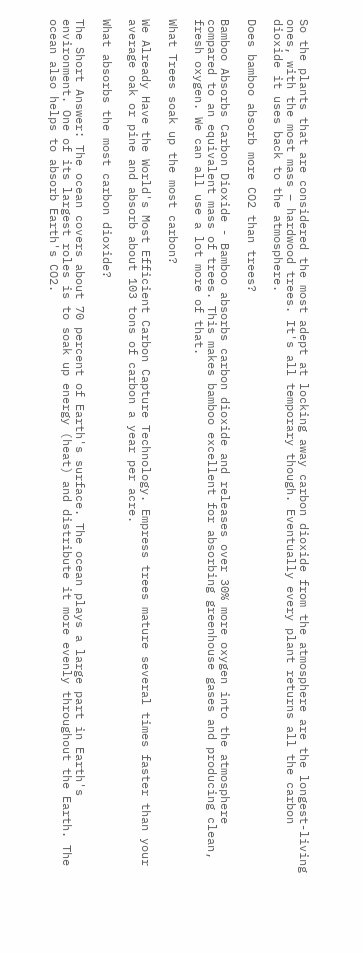So the plants that are considered the most adept at locking away carbon dioxide from the atmosphere are the longest-living ones, with the most mass – hardwood trees. It's all temporary though. Eventually every plant returns all the carbon dioxide it uses back to the atmosphere.

Does bamboo absorb more CO2 than trees?

Bamboo Absorbs Carbon Dioxide - Bamboo absorbs carbon dioxide and releases over 30% more oxygen into the atmosphere compared to an equivalent mass of trees. This makes bamboo excellent for absorbing greenhouse gases and producing clean, fresh oxygen. We can all use a lot more of that.

What Trees soak up the most carbon?

We Already Have the World's Most Efficient Carbon Capture Technology. Empress trees mature several times faster than your average oak or pine and absorb about 103 tons of carbon a year per acre.

What absorbs the most carbon dioxide?

The Short Answer: The ocean covers about 70 percent of Earth's surface. The ocean plays a large part in Earth's environment. One of its largest roles is to soak up energy (heat) and distribute it more evenly throughout the Earth. The ocean also helps to absorb Earth's CO2.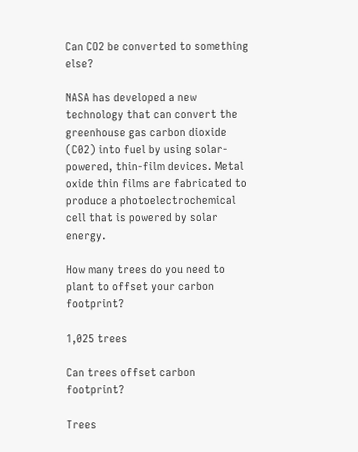Can CO2 be converted to something else?

NASA has developed a new technology that can convert the greenhouse gas carbon dioxide (C02) into fuel by using solar-powered, thin-film devices. Metal oxide thin films are fabricated to produce a photoelectrochemical cell that is powered by solar energy.

How many trees do you need to plant to offset your carbon footprint?

1,025 trees

Can trees offset carbon footprint?

Trees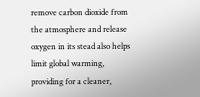remove carbon dioxide from the atmosphere and release oxygen in its stead also helps limit global warming, providing for a cleaner,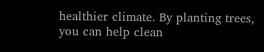healthier climate. By planting trees, you can help clean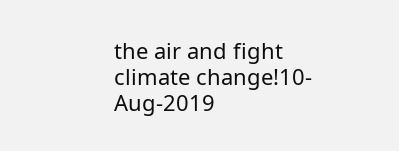the air and fight climate change!10-Aug-2019